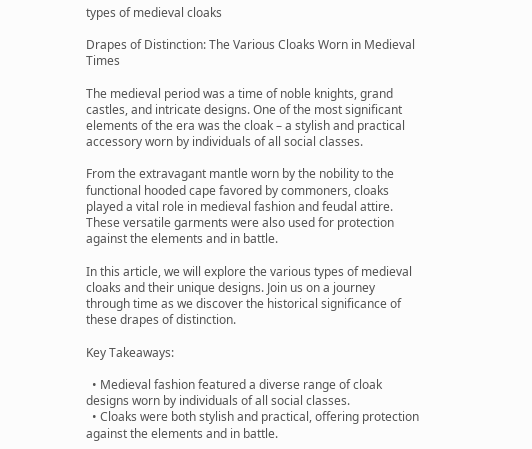types of medieval cloaks

Drapes of Distinction: The Various Cloaks Worn in Medieval Times

The medieval period was a time of noble knights, grand castles, and intricate designs. One of the most significant elements of the era was the cloak – a stylish and practical accessory worn by individuals of all social classes.

From the extravagant mantle worn by the nobility to the functional hooded cape favored by commoners, cloaks played a vital role in medieval fashion and feudal attire. These versatile garments were also used for protection against the elements and in battle.

In this article, we will explore the various types of medieval cloaks and their unique designs. Join us on a journey through time as we discover the historical significance of these drapes of distinction.

Key Takeaways:

  • Medieval fashion featured a diverse range of cloak designs worn by individuals of all social classes.
  • Cloaks were both stylish and practical, offering protection against the elements and in battle.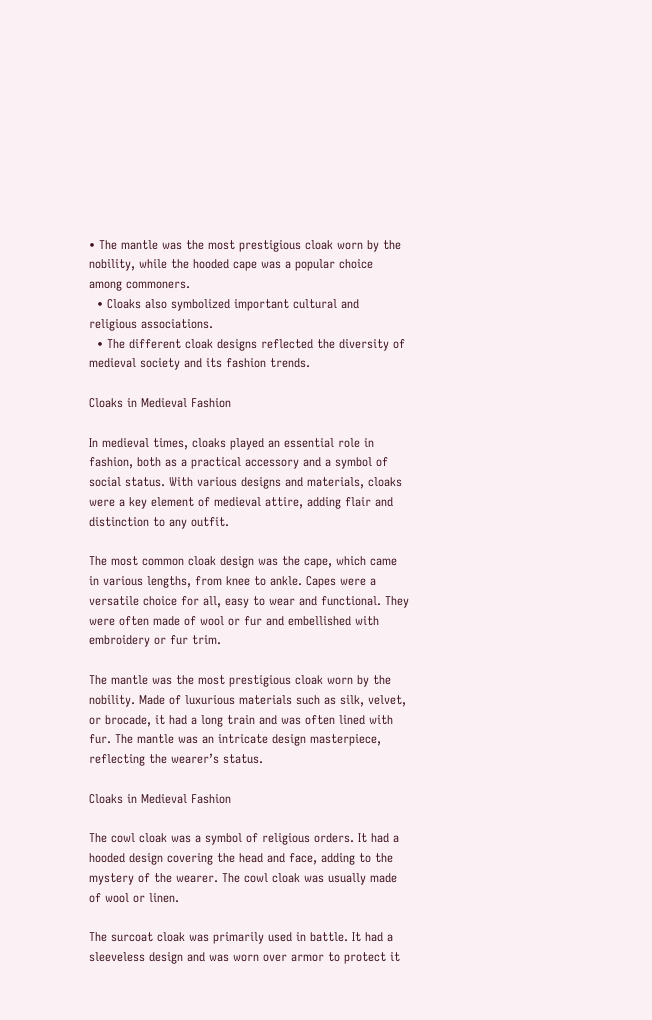• The mantle was the most prestigious cloak worn by the nobility, while the hooded cape was a popular choice among commoners.
  • Cloaks also symbolized important cultural and religious associations.
  • The different cloak designs reflected the diversity of medieval society and its fashion trends.

Cloaks in Medieval Fashion

In medieval times, cloaks played an essential role in fashion, both as a practical accessory and a symbol of social status. With various designs and materials, cloaks were a key element of medieval attire, adding flair and distinction to any outfit.

The most common cloak design was the cape, which came in various lengths, from knee to ankle. Capes were a versatile choice for all, easy to wear and functional. They were often made of wool or fur and embellished with embroidery or fur trim.

The mantle was the most prestigious cloak worn by the nobility. Made of luxurious materials such as silk, velvet, or brocade, it had a long train and was often lined with fur. The mantle was an intricate design masterpiece, reflecting the wearer’s status.

Cloaks in Medieval Fashion

The cowl cloak was a symbol of religious orders. It had a hooded design covering the head and face, adding to the mystery of the wearer. The cowl cloak was usually made of wool or linen.

The surcoat cloak was primarily used in battle. It had a sleeveless design and was worn over armor to protect it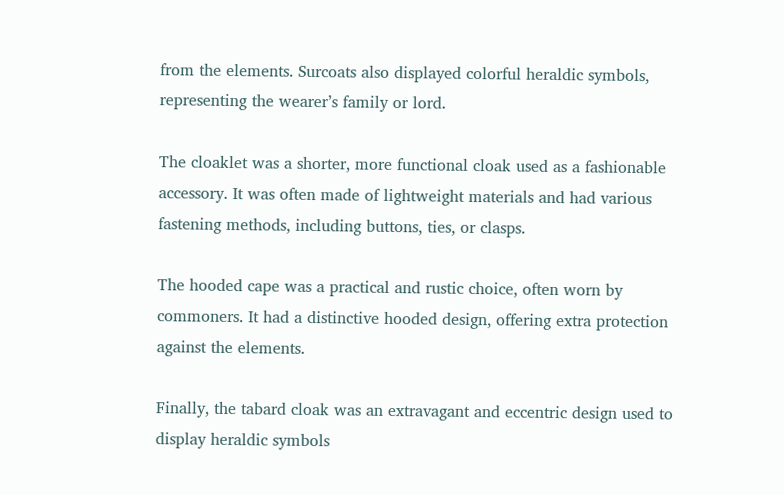from the elements. Surcoats also displayed colorful heraldic symbols, representing the wearer’s family or lord.

The cloaklet was a shorter, more functional cloak used as a fashionable accessory. It was often made of lightweight materials and had various fastening methods, including buttons, ties, or clasps.

The hooded cape was a practical and rustic choice, often worn by commoners. It had a distinctive hooded design, offering extra protection against the elements.

Finally, the tabard cloak was an extravagant and eccentric design used to display heraldic symbols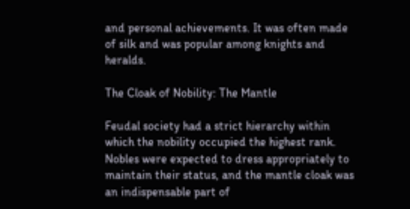and personal achievements. It was often made of silk and was popular among knights and heralds.

The Cloak of Nobility: The Mantle

Feudal society had a strict hierarchy within which the nobility occupied the highest rank. Nobles were expected to dress appropriately to maintain their status, and the mantle cloak was an indispensable part of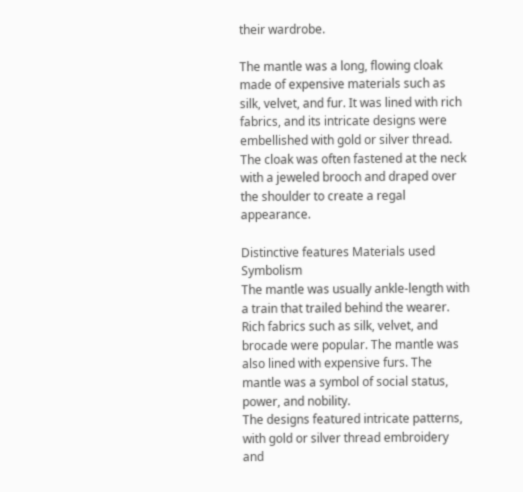their wardrobe.

The mantle was a long, flowing cloak made of expensive materials such as silk, velvet, and fur. It was lined with rich fabrics, and its intricate designs were embellished with gold or silver thread. The cloak was often fastened at the neck with a jeweled brooch and draped over the shoulder to create a regal appearance.

Distinctive features Materials used Symbolism
The mantle was usually ankle-length with a train that trailed behind the wearer. Rich fabrics such as silk, velvet, and brocade were popular. The mantle was also lined with expensive furs. The mantle was a symbol of social status, power, and nobility.
The designs featured intricate patterns, with gold or silver thread embroidery and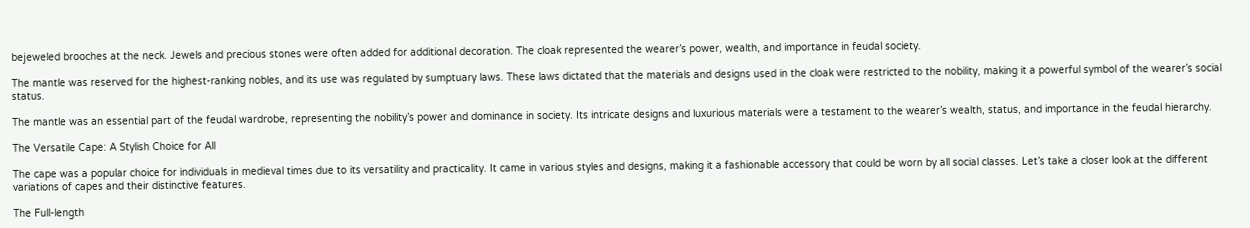bejeweled brooches at the neck. Jewels and precious stones were often added for additional decoration. The cloak represented the wearer’s power, wealth, and importance in feudal society.

The mantle was reserved for the highest-ranking nobles, and its use was regulated by sumptuary laws. These laws dictated that the materials and designs used in the cloak were restricted to the nobility, making it a powerful symbol of the wearer’s social status.

The mantle was an essential part of the feudal wardrobe, representing the nobility’s power and dominance in society. Its intricate designs and luxurious materials were a testament to the wearer’s wealth, status, and importance in the feudal hierarchy.

The Versatile Cape: A Stylish Choice for All

The cape was a popular choice for individuals in medieval times due to its versatility and practicality. It came in various styles and designs, making it a fashionable accessory that could be worn by all social classes. Let’s take a closer look at the different variations of capes and their distinctive features.

The Full-length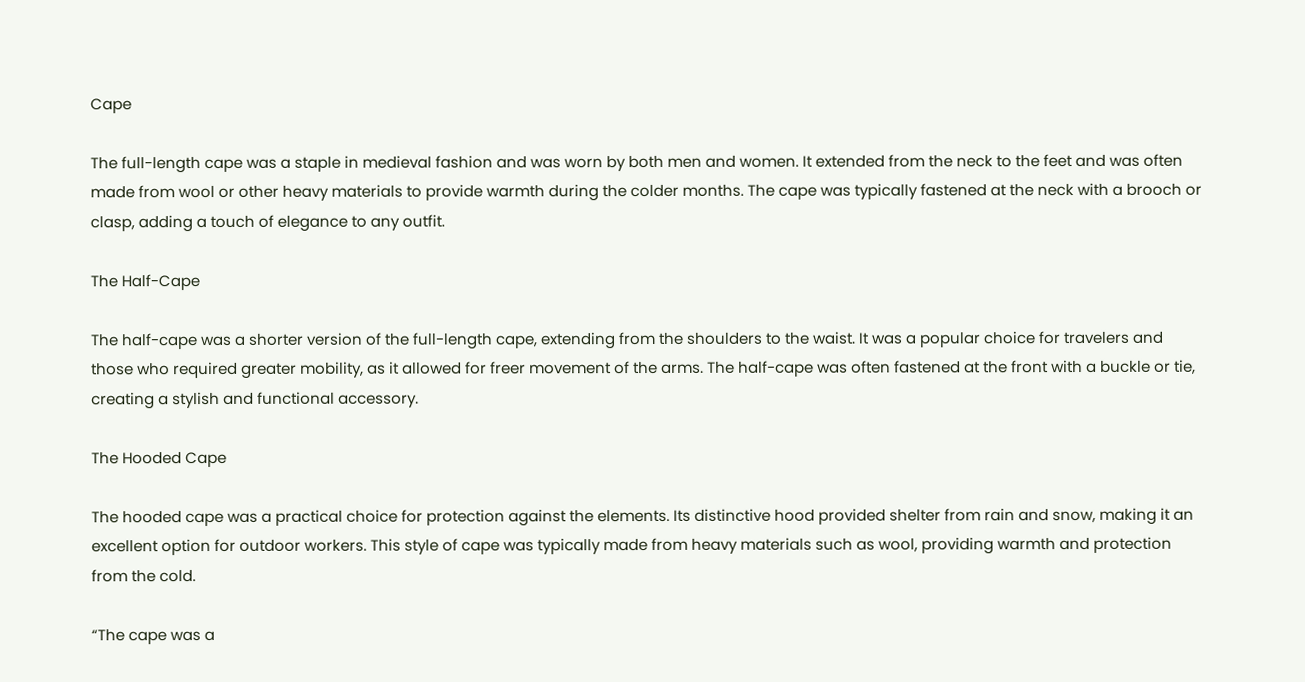Cape

The full-length cape was a staple in medieval fashion and was worn by both men and women. It extended from the neck to the feet and was often made from wool or other heavy materials to provide warmth during the colder months. The cape was typically fastened at the neck with a brooch or clasp, adding a touch of elegance to any outfit.

The Half-Cape

The half-cape was a shorter version of the full-length cape, extending from the shoulders to the waist. It was a popular choice for travelers and those who required greater mobility, as it allowed for freer movement of the arms. The half-cape was often fastened at the front with a buckle or tie, creating a stylish and functional accessory.

The Hooded Cape

The hooded cape was a practical choice for protection against the elements. Its distinctive hood provided shelter from rain and snow, making it an excellent option for outdoor workers. This style of cape was typically made from heavy materials such as wool, providing warmth and protection from the cold.

“The cape was a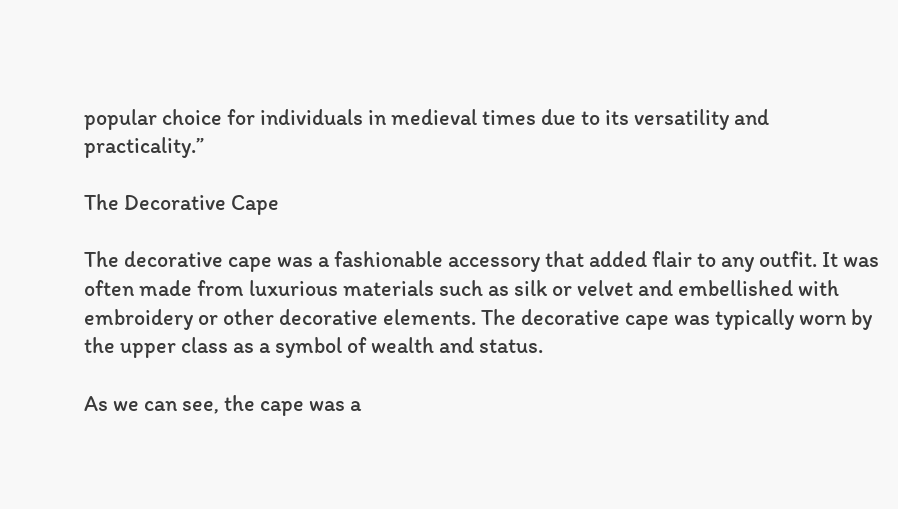popular choice for individuals in medieval times due to its versatility and practicality.”

The Decorative Cape

The decorative cape was a fashionable accessory that added flair to any outfit. It was often made from luxurious materials such as silk or velvet and embellished with embroidery or other decorative elements. The decorative cape was typically worn by the upper class as a symbol of wealth and status.

As we can see, the cape was a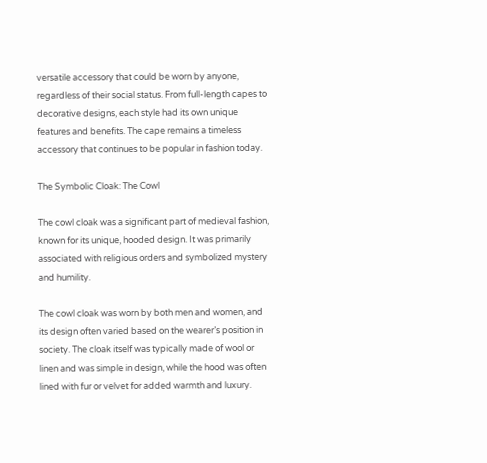versatile accessory that could be worn by anyone, regardless of their social status. From full-length capes to decorative designs, each style had its own unique features and benefits. The cape remains a timeless accessory that continues to be popular in fashion today.

The Symbolic Cloak: The Cowl

The cowl cloak was a significant part of medieval fashion, known for its unique, hooded design. It was primarily associated with religious orders and symbolized mystery and humility.

The cowl cloak was worn by both men and women, and its design often varied based on the wearer’s position in society. The cloak itself was typically made of wool or linen and was simple in design, while the hood was often lined with fur or velvet for added warmth and luxury.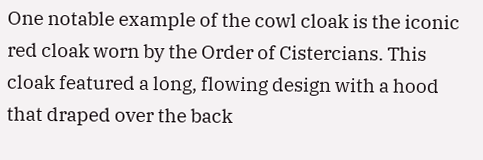One notable example of the cowl cloak is the iconic red cloak worn by the Order of Cistercians. This cloak featured a long, flowing design with a hood that draped over the back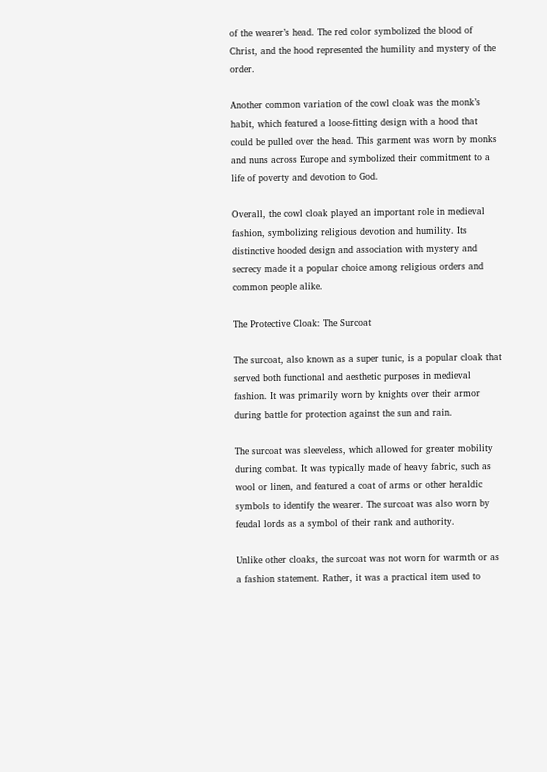of the wearer’s head. The red color symbolized the blood of Christ, and the hood represented the humility and mystery of the order.

Another common variation of the cowl cloak was the monk’s habit, which featured a loose-fitting design with a hood that could be pulled over the head. This garment was worn by monks and nuns across Europe and symbolized their commitment to a life of poverty and devotion to God.

Overall, the cowl cloak played an important role in medieval fashion, symbolizing religious devotion and humility. Its distinctive hooded design and association with mystery and secrecy made it a popular choice among religious orders and common people alike.

The Protective Cloak: The Surcoat

The surcoat, also known as a super tunic, is a popular cloak that served both functional and aesthetic purposes in medieval fashion. It was primarily worn by knights over their armor during battle for protection against the sun and rain.

The surcoat was sleeveless, which allowed for greater mobility during combat. It was typically made of heavy fabric, such as wool or linen, and featured a coat of arms or other heraldic symbols to identify the wearer. The surcoat was also worn by feudal lords as a symbol of their rank and authority.

Unlike other cloaks, the surcoat was not worn for warmth or as a fashion statement. Rather, it was a practical item used to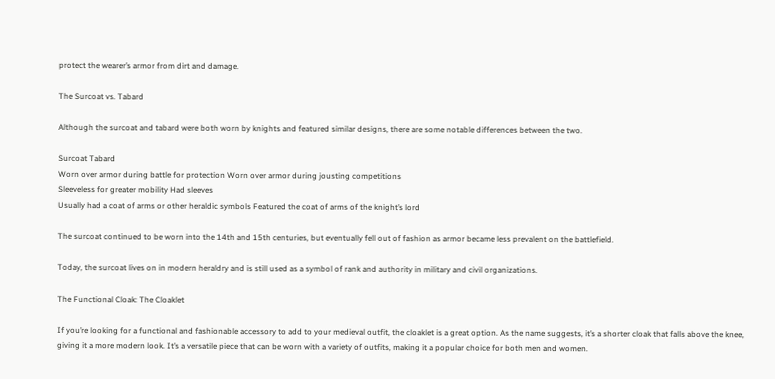protect the wearer’s armor from dirt and damage.

The Surcoat vs. Tabard

Although the surcoat and tabard were both worn by knights and featured similar designs, there are some notable differences between the two.

Surcoat Tabard
Worn over armor during battle for protection Worn over armor during jousting competitions
Sleeveless for greater mobility Had sleeves
Usually had a coat of arms or other heraldic symbols Featured the coat of arms of the knight’s lord

The surcoat continued to be worn into the 14th and 15th centuries, but eventually fell out of fashion as armor became less prevalent on the battlefield.

Today, the surcoat lives on in modern heraldry and is still used as a symbol of rank and authority in military and civil organizations.

The Functional Cloak: The Cloaklet

If you’re looking for a functional and fashionable accessory to add to your medieval outfit, the cloaklet is a great option. As the name suggests, it’s a shorter cloak that falls above the knee, giving it a more modern look. It’s a versatile piece that can be worn with a variety of outfits, making it a popular choice for both men and women.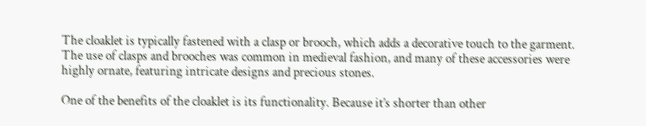The cloaklet is typically fastened with a clasp or brooch, which adds a decorative touch to the garment. The use of clasps and brooches was common in medieval fashion, and many of these accessories were highly ornate, featuring intricate designs and precious stones.

One of the benefits of the cloaklet is its functionality. Because it’s shorter than other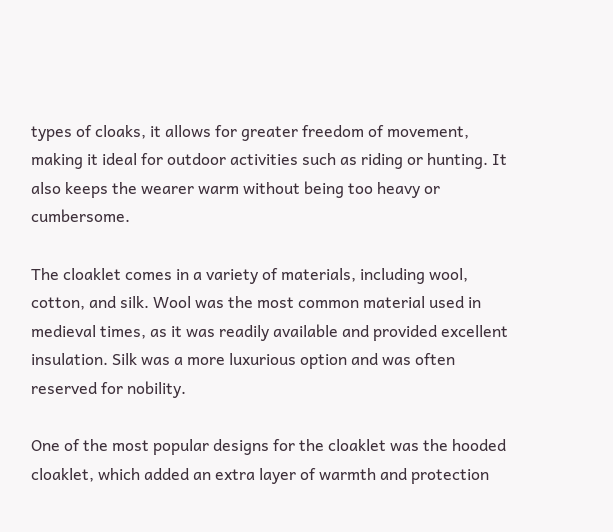types of cloaks, it allows for greater freedom of movement, making it ideal for outdoor activities such as riding or hunting. It also keeps the wearer warm without being too heavy or cumbersome.

The cloaklet comes in a variety of materials, including wool, cotton, and silk. Wool was the most common material used in medieval times, as it was readily available and provided excellent insulation. Silk was a more luxurious option and was often reserved for nobility.

One of the most popular designs for the cloaklet was the hooded cloaklet, which added an extra layer of warmth and protection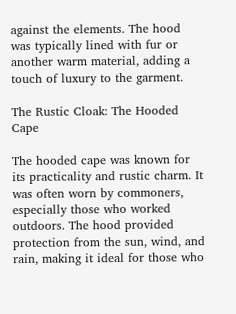against the elements. The hood was typically lined with fur or another warm material, adding a touch of luxury to the garment.

The Rustic Cloak: The Hooded Cape

The hooded cape was known for its practicality and rustic charm. It was often worn by commoners, especially those who worked outdoors. The hood provided protection from the sun, wind, and rain, making it ideal for those who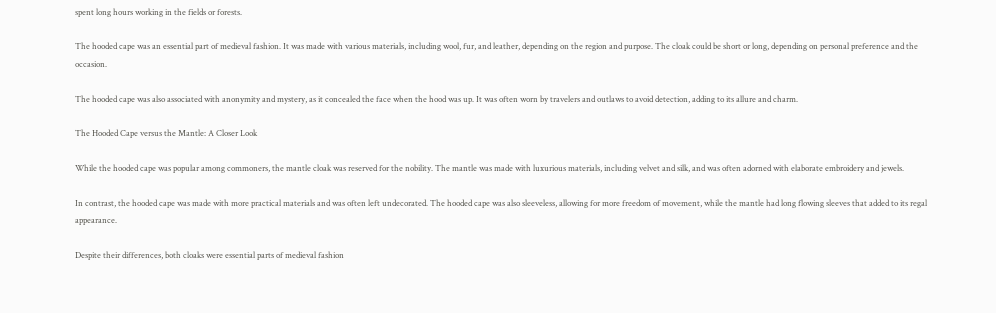spent long hours working in the fields or forests.

The hooded cape was an essential part of medieval fashion. It was made with various materials, including wool, fur, and leather, depending on the region and purpose. The cloak could be short or long, depending on personal preference and the occasion.

The hooded cape was also associated with anonymity and mystery, as it concealed the face when the hood was up. It was often worn by travelers and outlaws to avoid detection, adding to its allure and charm.

The Hooded Cape versus the Mantle: A Closer Look

While the hooded cape was popular among commoners, the mantle cloak was reserved for the nobility. The mantle was made with luxurious materials, including velvet and silk, and was often adorned with elaborate embroidery and jewels.

In contrast, the hooded cape was made with more practical materials and was often left undecorated. The hooded cape was also sleeveless, allowing for more freedom of movement, while the mantle had long flowing sleeves that added to its regal appearance.

Despite their differences, both cloaks were essential parts of medieval fashion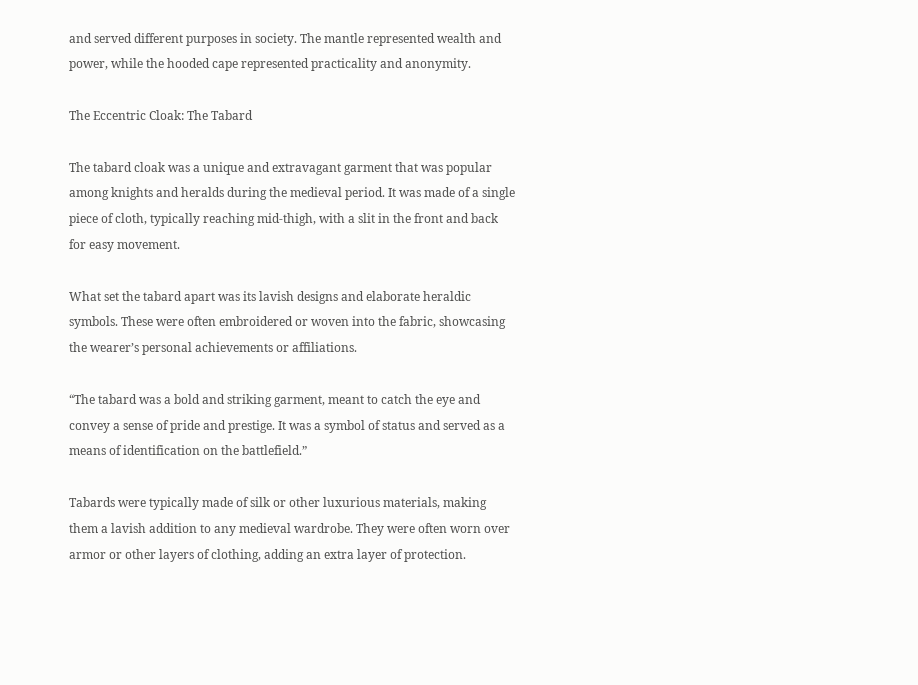and served different purposes in society. The mantle represented wealth and power, while the hooded cape represented practicality and anonymity.

The Eccentric Cloak: The Tabard

The tabard cloak was a unique and extravagant garment that was popular among knights and heralds during the medieval period. It was made of a single piece of cloth, typically reaching mid-thigh, with a slit in the front and back for easy movement.

What set the tabard apart was its lavish designs and elaborate heraldic symbols. These were often embroidered or woven into the fabric, showcasing the wearer’s personal achievements or affiliations.

“The tabard was a bold and striking garment, meant to catch the eye and convey a sense of pride and prestige. It was a symbol of status and served as a means of identification on the battlefield.”

Tabards were typically made of silk or other luxurious materials, making them a lavish addition to any medieval wardrobe. They were often worn over armor or other layers of clothing, adding an extra layer of protection.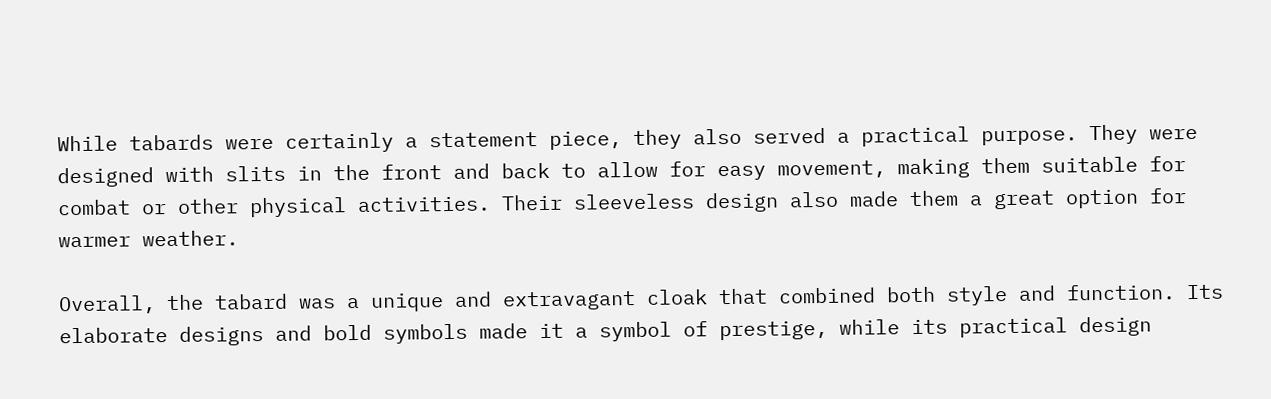While tabards were certainly a statement piece, they also served a practical purpose. They were designed with slits in the front and back to allow for easy movement, making them suitable for combat or other physical activities. Their sleeveless design also made them a great option for warmer weather.

Overall, the tabard was a unique and extravagant cloak that combined both style and function. Its elaborate designs and bold symbols made it a symbol of prestige, while its practical design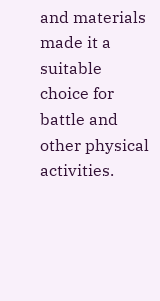and materials made it a suitable choice for battle and other physical activities.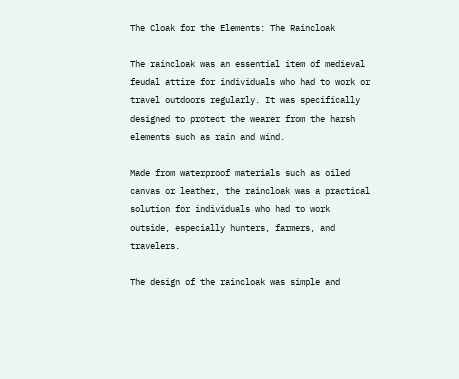The Cloak for the Elements: The Raincloak

The raincloak was an essential item of medieval feudal attire for individuals who had to work or travel outdoors regularly. It was specifically designed to protect the wearer from the harsh elements such as rain and wind.

Made from waterproof materials such as oiled canvas or leather, the raincloak was a practical solution for individuals who had to work outside, especially hunters, farmers, and travelers.

The design of the raincloak was simple and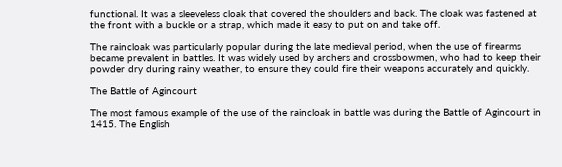functional. It was a sleeveless cloak that covered the shoulders and back. The cloak was fastened at the front with a buckle or a strap, which made it easy to put on and take off.

The raincloak was particularly popular during the late medieval period, when the use of firearms became prevalent in battles. It was widely used by archers and crossbowmen, who had to keep their powder dry during rainy weather, to ensure they could fire their weapons accurately and quickly.

The Battle of Agincourt

The most famous example of the use of the raincloak in battle was during the Battle of Agincourt in 1415. The English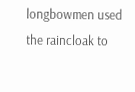longbowmen used the raincloak to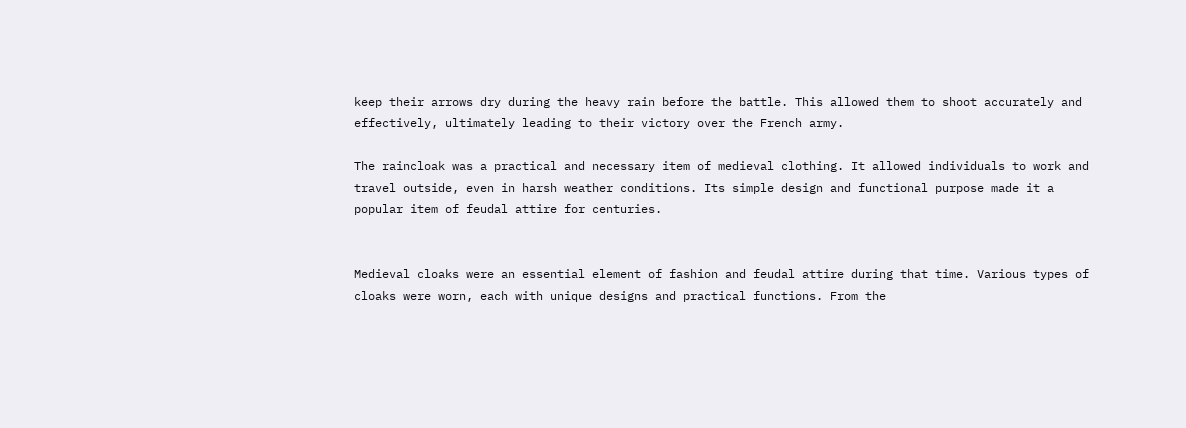keep their arrows dry during the heavy rain before the battle. This allowed them to shoot accurately and effectively, ultimately leading to their victory over the French army.

The raincloak was a practical and necessary item of medieval clothing. It allowed individuals to work and travel outside, even in harsh weather conditions. Its simple design and functional purpose made it a popular item of feudal attire for centuries.


Medieval cloaks were an essential element of fashion and feudal attire during that time. Various types of cloaks were worn, each with unique designs and practical functions. From the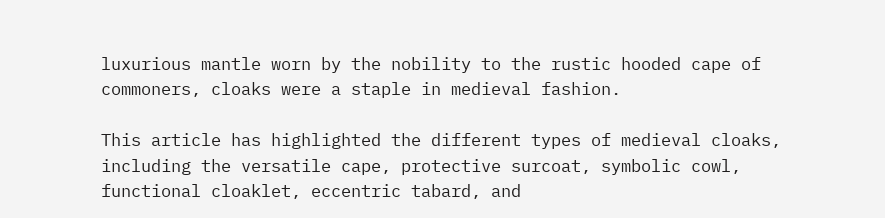luxurious mantle worn by the nobility to the rustic hooded cape of commoners, cloaks were a staple in medieval fashion.

This article has highlighted the different types of medieval cloaks, including the versatile cape, protective surcoat, symbolic cowl, functional cloaklet, eccentric tabard, and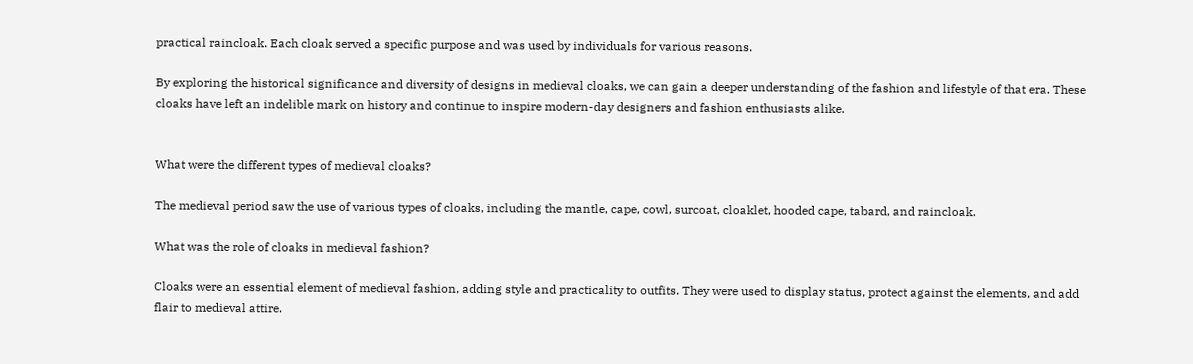practical raincloak. Each cloak served a specific purpose and was used by individuals for various reasons.

By exploring the historical significance and diversity of designs in medieval cloaks, we can gain a deeper understanding of the fashion and lifestyle of that era. These cloaks have left an indelible mark on history and continue to inspire modern-day designers and fashion enthusiasts alike.


What were the different types of medieval cloaks?

The medieval period saw the use of various types of cloaks, including the mantle, cape, cowl, surcoat, cloaklet, hooded cape, tabard, and raincloak.

What was the role of cloaks in medieval fashion?

Cloaks were an essential element of medieval fashion, adding style and practicality to outfits. They were used to display status, protect against the elements, and add flair to medieval attire.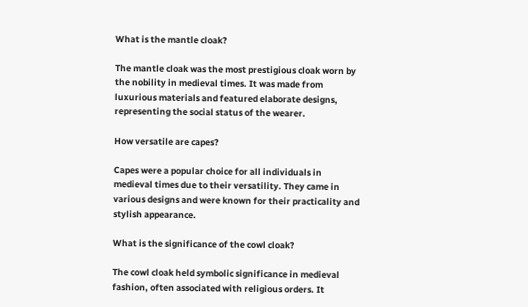What is the mantle cloak?

The mantle cloak was the most prestigious cloak worn by the nobility in medieval times. It was made from luxurious materials and featured elaborate designs, representing the social status of the wearer.

How versatile are capes?

Capes were a popular choice for all individuals in medieval times due to their versatility. They came in various designs and were known for their practicality and stylish appearance.

What is the significance of the cowl cloak?

The cowl cloak held symbolic significance in medieval fashion, often associated with religious orders. It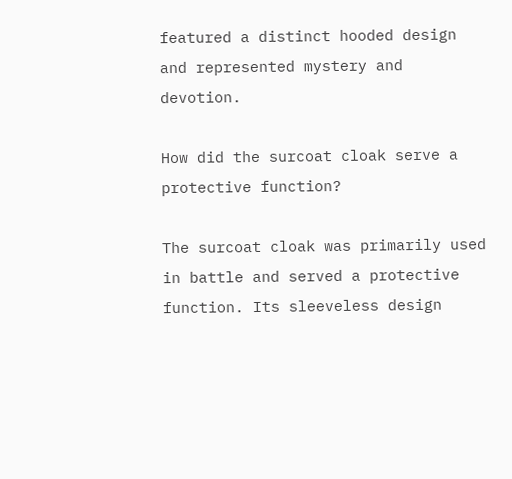featured a distinct hooded design and represented mystery and devotion.

How did the surcoat cloak serve a protective function?

The surcoat cloak was primarily used in battle and served a protective function. Its sleeveless design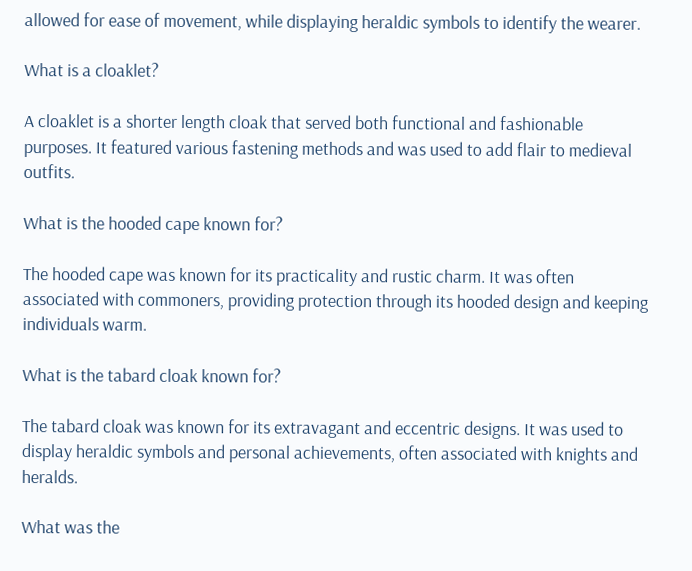allowed for ease of movement, while displaying heraldic symbols to identify the wearer.

What is a cloaklet?

A cloaklet is a shorter length cloak that served both functional and fashionable purposes. It featured various fastening methods and was used to add flair to medieval outfits.

What is the hooded cape known for?

The hooded cape was known for its practicality and rustic charm. It was often associated with commoners, providing protection through its hooded design and keeping individuals warm.

What is the tabard cloak known for?

The tabard cloak was known for its extravagant and eccentric designs. It was used to display heraldic symbols and personal achievements, often associated with knights and heralds.

What was the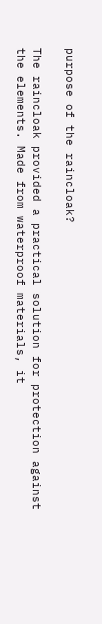purpose of the raincloak?

The raincloak provided a practical solution for protection against the elements. Made from waterproof materials, it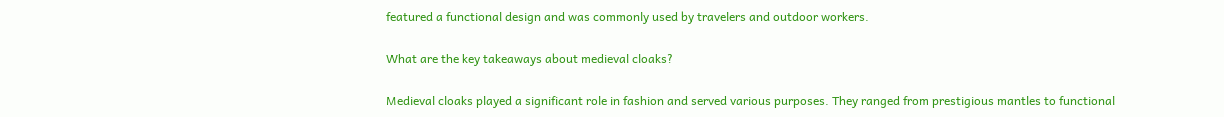featured a functional design and was commonly used by travelers and outdoor workers.

What are the key takeaways about medieval cloaks?

Medieval cloaks played a significant role in fashion and served various purposes. They ranged from prestigious mantles to functional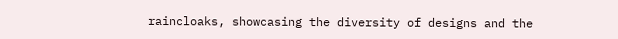raincloaks, showcasing the diversity of designs and the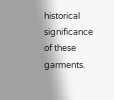historical significance of these garments.